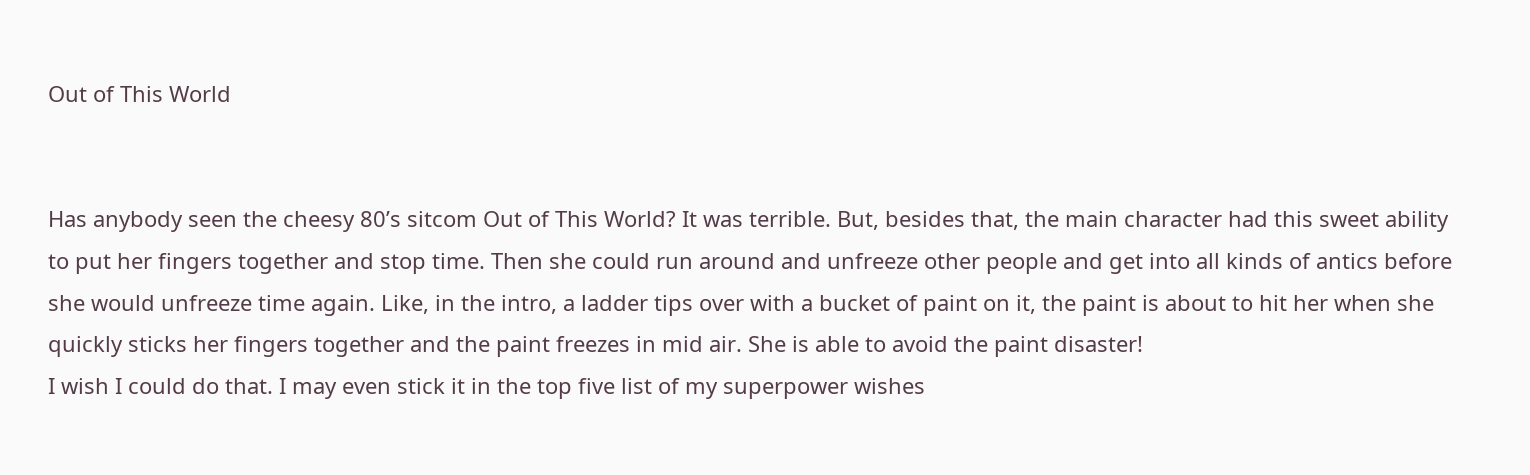Out of This World


Has anybody seen the cheesy 80’s sitcom Out of This World? It was terrible. But, besides that, the main character had this sweet ability to put her fingers together and stop time. Then she could run around and unfreeze other people and get into all kinds of antics before she would unfreeze time again. Like, in the intro, a ladder tips over with a bucket of paint on it, the paint is about to hit her when she quickly sticks her fingers together and the paint freezes in mid air. She is able to avoid the paint disaster!
I wish I could do that. I may even stick it in the top five list of my superpower wishes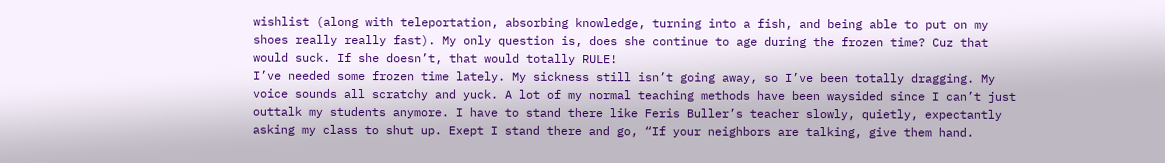wishlist (along with teleportation, absorbing knowledge, turning into a fish, and being able to put on my shoes really really fast). My only question is, does she continue to age during the frozen time? Cuz that would suck. If she doesn’t, that would totally RULE!
I’ve needed some frozen time lately. My sickness still isn’t going away, so I’ve been totally dragging. My voice sounds all scratchy and yuck. A lot of my normal teaching methods have been waysided since I can’t just outtalk my students anymore. I have to stand there like Feris Buller’s teacher slowly, quietly, expectantly asking my class to shut up. Exept I stand there and go, “If your neighbors are talking, give them hand.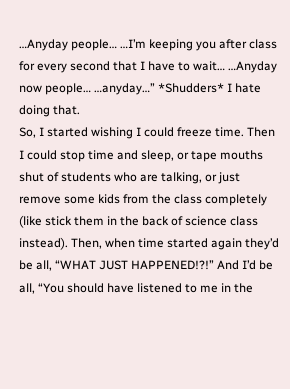…Anyday people… …I’m keeping you after class for every second that I have to wait… …Anyday now people… …anyday…” *Shudders* I hate doing that.
So, I started wishing I could freeze time. Then I could stop time and sleep, or tape mouths shut of students who are talking, or just remove some kids from the class completely (like stick them in the back of science class instead). Then, when time started again they’d be all, “WHAT JUST HAPPENED!?!” And I’d be all, “You should have listened to me in the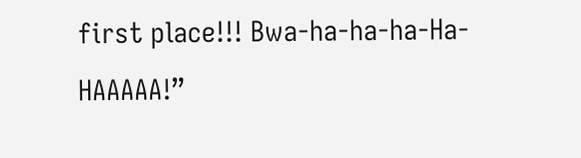first place!!! Bwa-ha-ha-ha-Ha-HAAAAA!”